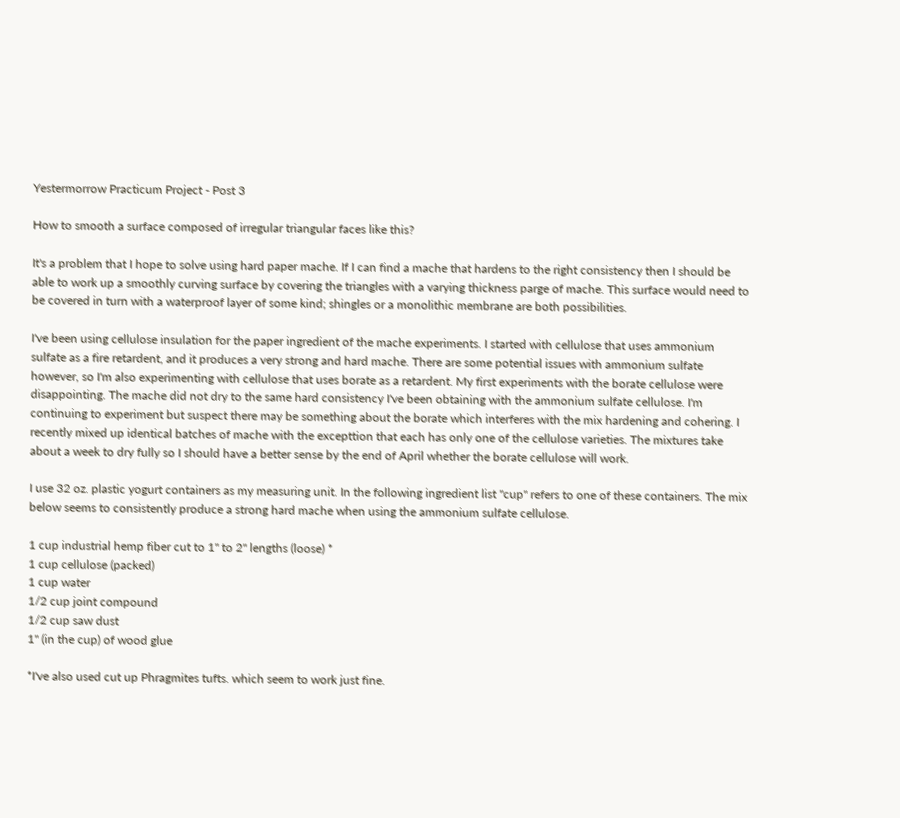Yestermorrow Practicum Project - Post 3

How to smooth a surface composed of irregular triangular faces like this?

It's a problem that I hope to solve using hard paper mache. If I can find a mache that hardens to the right consistency then I should be able to work up a smoothly curving surface by covering the triangles with a varying thickness parge of mache. This surface would need to be covered in turn with a waterproof layer of some kind; shingles or a monolithic membrane are both possibilities.

I've been using cellulose insulation for the paper ingredient of the mache experiments. I started with cellulose that uses ammonium sulfate as a fire retardent, and it produces a very strong and hard mache. There are some potential issues with ammonium sulfate however, so I'm also experimenting with cellulose that uses borate as a retardent. My first experiments with the borate cellulose were disappointing. The mache did not dry to the same hard consistency I've been obtaining with the ammonium sulfate cellulose. I'm continuing to experiment but suspect there may be something about the borate which interferes with the mix hardening and cohering. I recently mixed up identical batches of mache with the excepttion that each has only one of the cellulose varieties. The mixtures take about a week to dry fully so I should have a better sense by the end of April whether the borate cellulose will work.

I use 32 oz. plastic yogurt containers as my measuring unit. In the following ingredient list "cup" refers to one of these containers. The mix below seems to consistently produce a strong hard mache when using the ammonium sulfate cellulose.

1 cup industrial hemp fiber cut to 1" to 2" lengths (loose) *
1 cup cellulose (packed)
1 cup water
1/2 cup joint compound
1/2 cup saw dust
1" (in the cup) of wood glue

*I've also used cut up Phragmites tufts. which seem to work just fine.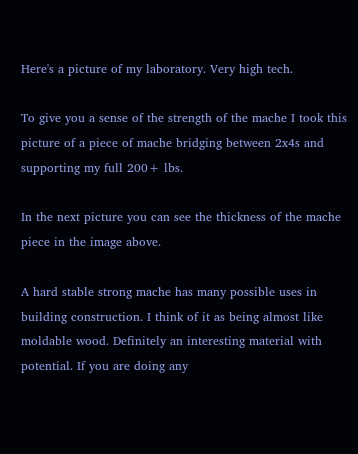Here's a picture of my laboratory. Very high tech.

To give you a sense of the strength of the mache I took this picture of a piece of mache bridging between 2x4s and supporting my full 200+ lbs.

In the next picture you can see the thickness of the mache piece in the image above.

A hard stable strong mache has many possible uses in building construction. I think of it as being almost like moldable wood. Definitely an interesting material with potential. If you are doing any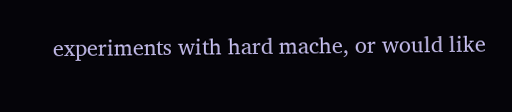experiments with hard mache, or would like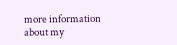more information about my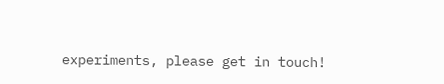experiments, please get in touch!